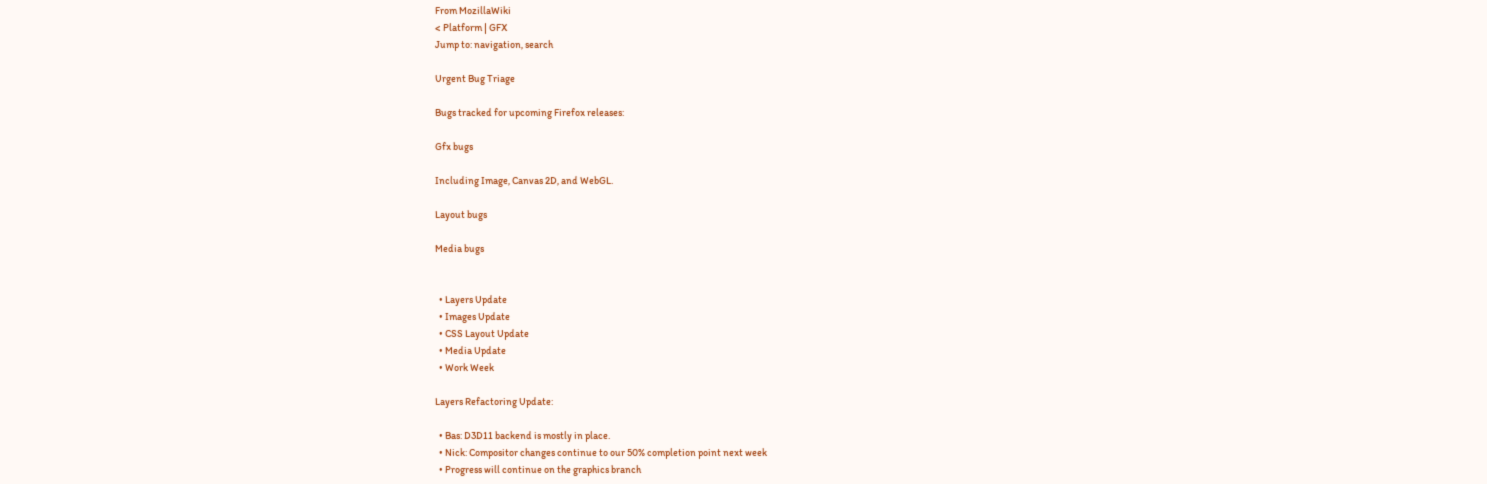From MozillaWiki
< Platform | GFX
Jump to: navigation, search

Urgent Bug Triage

Bugs tracked for upcoming Firefox releases:

Gfx bugs

Including Image, Canvas 2D, and WebGL.

Layout bugs

Media bugs


  • Layers Update
  • Images Update
  • CSS Layout Update
  • Media Update
  • Work Week

Layers Refactoring Update:

  • Bas: D3D11 backend is mostly in place.
  • Nick: Compositor changes continue to our 50% completion point next week
  • Progress will continue on the graphics branch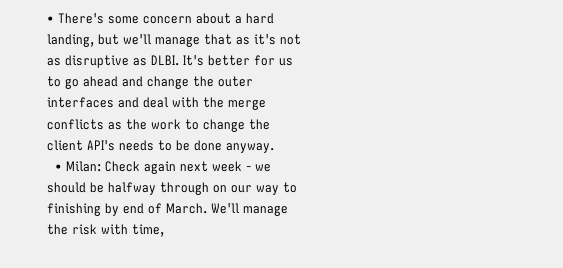• There's some concern about a hard landing, but we'll manage that as it's not as disruptive as DLBI. It's better for us to go ahead and change the outer interfaces and deal with the merge conflicts as the work to change the client API's needs to be done anyway.
  • Milan: Check again next week - we should be halfway through on our way to finishing by end of March. We'll manage the risk with time,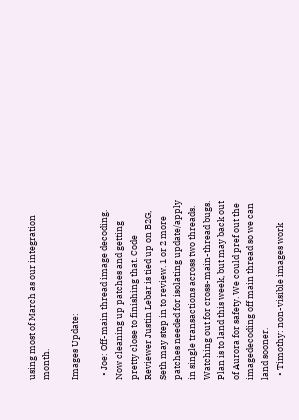using most of March as our integration month.

Images Update:

  • Joe: Off-main thread image decoding. Now cleaning up patches and getting pretty close to finishing that. Code Reviewer Justin Lebar is tied up on B2G, Seth may step in to review. 1 or 2 more patches needed for isolating update/apply in single transactions across two threads. Watching out for cross-main-thread bugs. Plan is to land this week, but may back out of Aurora for safety. We could pref out the imagedecoding off main thread so we can land sooner.
  • Timothy: non-visible images work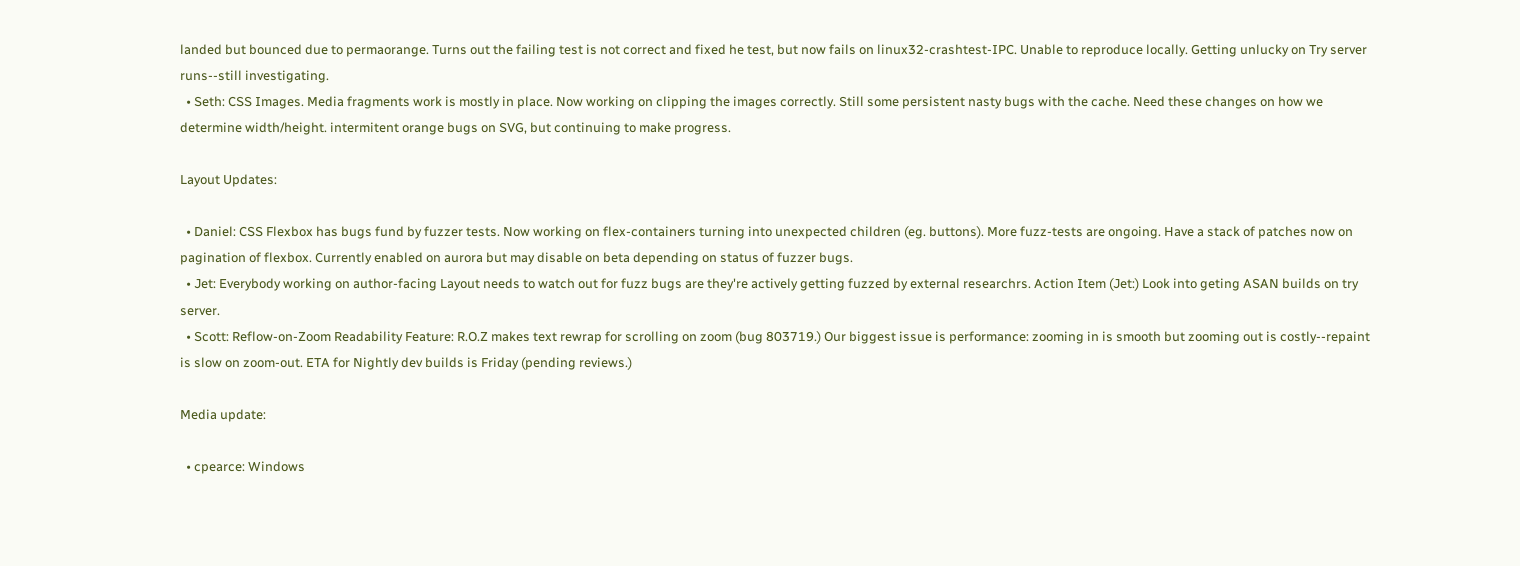landed but bounced due to permaorange. Turns out the failing test is not correct and fixed he test, but now fails on linux32-crashtest-IPC. Unable to reproduce locally. Getting unlucky on Try server runs--still investigating.
  • Seth: CSS Images. Media fragments work is mostly in place. Now working on clipping the images correctly. Still some persistent nasty bugs with the cache. Need these changes on how we determine width/height. intermitent orange bugs on SVG, but continuing to make progress.

Layout Updates:

  • Daniel: CSS Flexbox has bugs fund by fuzzer tests. Now working on flex-containers turning into unexpected children (eg. buttons). More fuzz-tests are ongoing. Have a stack of patches now on pagination of flexbox. Currently enabled on aurora but may disable on beta depending on status of fuzzer bugs.
  • Jet: Everybody working on author-facing Layout needs to watch out for fuzz bugs are they're actively getting fuzzed by external researchrs. Action Item (Jet:) Look into geting ASAN builds on try server.
  • Scott: Reflow-on-Zoom Readability Feature: R.O.Z makes text rewrap for scrolling on zoom (bug 803719.) Our biggest issue is performance: zooming in is smooth but zooming out is costly--repaint is slow on zoom-out. ETA for Nightly dev builds is Friday (pending reviews.)

Media update:

  • cpearce: Windows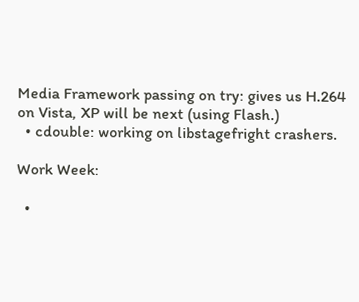Media Framework passing on try: gives us H.264 on Vista, XP will be next (using Flash.)
  • cdouble: working on libstagefright crashers.

Work Week:

  •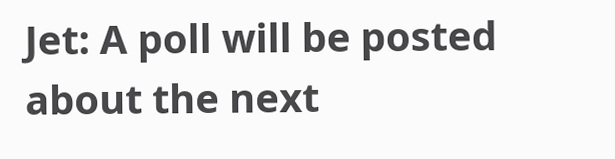Jet: A poll will be posted about the next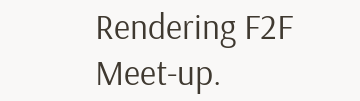Rendering F2F Meet-up.